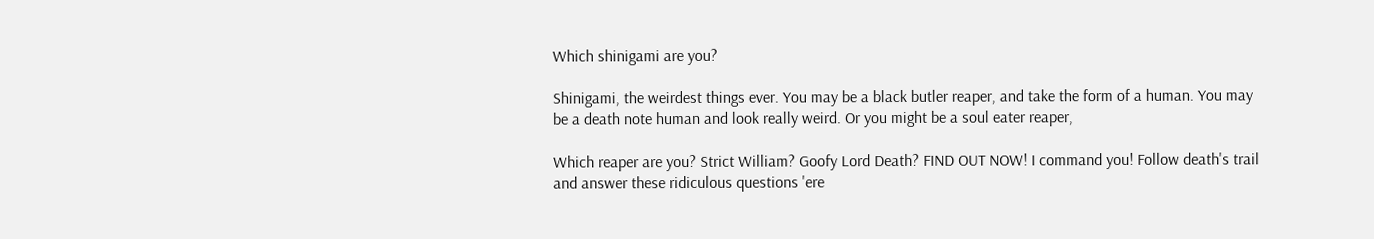Which shinigami are you?

Shinigami, the weirdest things ever. You may be a black butler reaper, and take the form of a human. You may be a death note human and look really weird. Or you might be a soul eater reaper,

Which reaper are you? Strict William? Goofy Lord Death? FIND OUT NOW! I command you! Follow death's trail and answer these ridiculous questions 'ere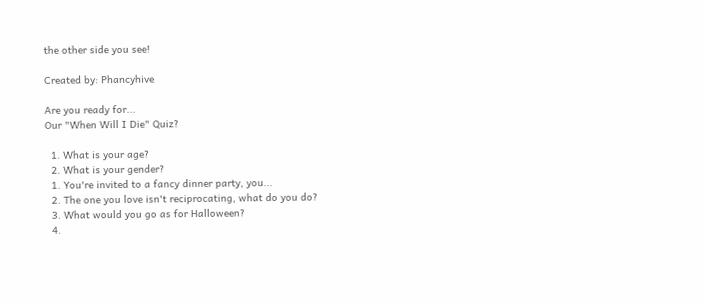the other side you see!

Created by: Phancyhive

Are you ready for...
Our "When Will I Die" Quiz?

  1. What is your age?
  2. What is your gender?
  1. You're invited to a fancy dinner party, you...
  2. The one you love isn't reciprocating, what do you do?
  3. What would you go as for Halloween?
  4.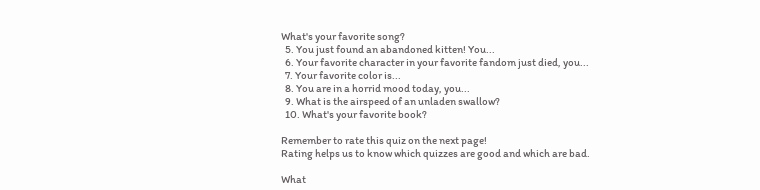What's your favorite song?
  5. You just found an abandoned kitten! You...
  6. Your favorite character in your favorite fandom just died, you...
  7. Your favorite color is...
  8. You are in a horrid mood today, you...
  9. What is the airspeed of an unladen swallow?
  10. What's your favorite book?

Remember to rate this quiz on the next page!
Rating helps us to know which quizzes are good and which are bad.

What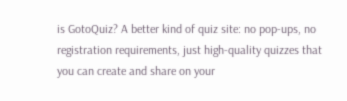is GotoQuiz? A better kind of quiz site: no pop-ups, no registration requirements, just high-quality quizzes that you can create and share on your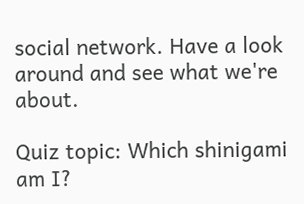social network. Have a look around and see what we're about.

Quiz topic: Which shinigami am I?